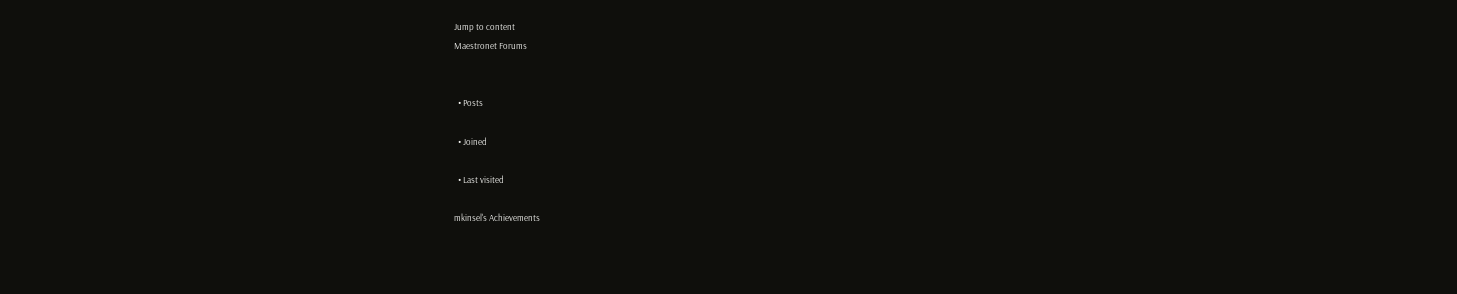Jump to content
Maestronet Forums


  • Posts

  • Joined

  • Last visited

mkinsel's Achievements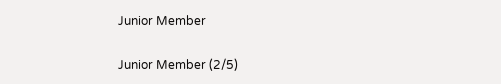Junior Member

Junior Member (2/5)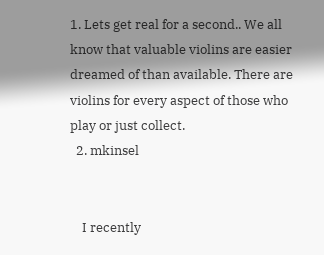1. Lets get real for a second.. We all know that valuable violins are easier dreamed of than available. There are violins for every aspect of those who play or just collect.
  2. mkinsel


    I recently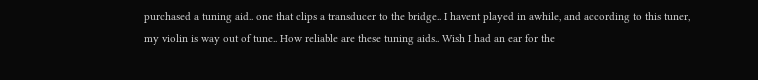purchased a tuning aid.. one that clips a transducer to the bridge.. I havent played in awhile, and according to this tuner, my violin is way out of tune.. How reliable are these tuning aids.. Wish I had an ear for the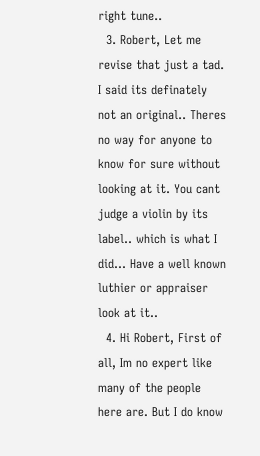right tune..
  3. Robert, Let me revise that just a tad. I said its definately not an original.. Theres no way for anyone to know for sure without looking at it. You cant judge a violin by its label.. which is what I did... Have a well known luthier or appraiser look at it..
  4. Hi Robert, First of all, Im no expert like many of the people here are. But I do know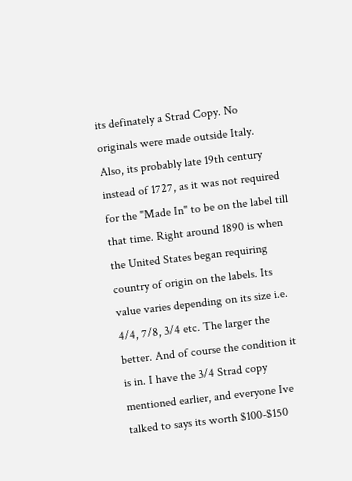its definately a Strad Copy. No originals were made outside Italy. Also, its probably late 19th century instead of 1727, as it was not required for the "Made In" to be on the label till that time. Right around 1890 is when the United States began requiring country of origin on the labels. Its value varies depending on its size i.e. 4/4, 7/8, 3/4 etc. The larger the better. And of course the condition it is in. I have the 3/4 Strad copy mentioned earlier, and everyone Ive talked to says its worth $100-$150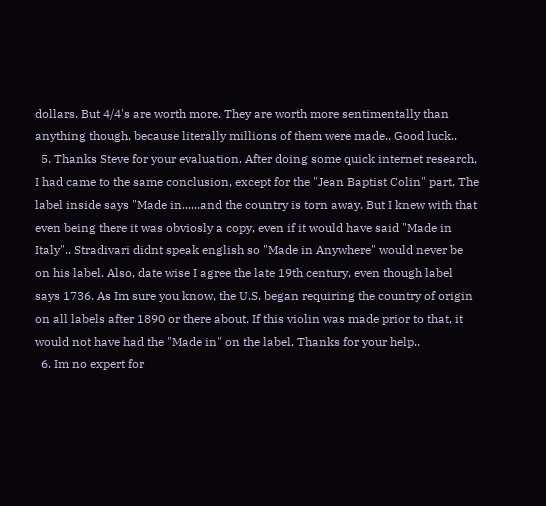dollars. But 4/4's are worth more. They are worth more sentimentally than anything though, because literally millions of them were made.. Good luck..
  5. Thanks Steve for your evaluation. After doing some quick internet research, I had came to the same conclusion, except for the "Jean Baptist Colin" part. The label inside says "Made in......and the country is torn away. But I knew with that even being there it was obviosly a copy, even if it would have said "Made in Italy".. Stradivari didnt speak english so "Made in Anywhere" would never be on his label. Also, date wise I agree the late 19th century, even though label says 1736. As Im sure you know, the U.S. began requiring the country of origin on all labels after 1890 or there about. If this violin was made prior to that, it would not have had the "Made in" on the label. Thanks for your help..
  6. Im no expert for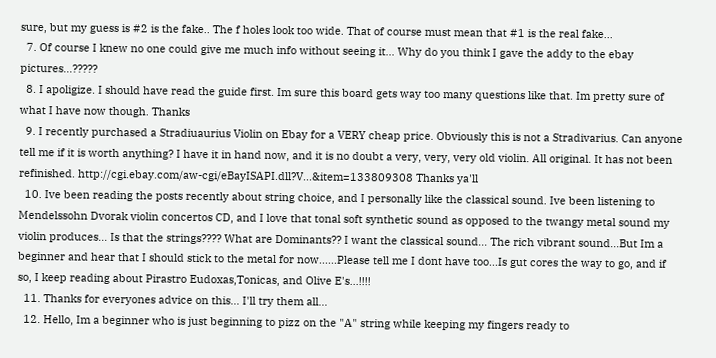sure, but my guess is #2 is the fake.. The f holes look too wide. That of course must mean that #1 is the real fake...
  7. Of course I knew no one could give me much info without seeing it... Why do you think I gave the addy to the ebay pictures...?????
  8. I apoligize. I should have read the guide first. Im sure this board gets way too many questions like that. Im pretty sure of what I have now though. Thanks
  9. I recently purchased a Stradiuaurius Violin on Ebay for a VERY cheap price. Obviously this is not a Stradivarius. Can anyone tell me if it is worth anything? I have it in hand now, and it is no doubt a very, very, very old violin. All original. It has not been refinished. http://cgi.ebay.com/aw-cgi/eBayISAPI.dll?V...&item=133809308 Thanks ya'll
  10. Ive been reading the posts recently about string choice, and I personally like the classical sound. Ive been listening to Mendelssohn Dvorak violin concertos CD, and I love that tonal soft synthetic sound as opposed to the twangy metal sound my violin produces... Is that the strings???? What are Dominants?? I want the classical sound... The rich vibrant sound...But Im a beginner and hear that I should stick to the metal for now......Please tell me I dont have too...Is gut cores the way to go, and if so, I keep reading about Pirastro Eudoxas,Tonicas, and Olive E's...!!!!
  11. Thanks for everyones advice on this... I'll try them all...
  12. Hello, Im a beginner who is just beginning to pizz on the "A" string while keeping my fingers ready to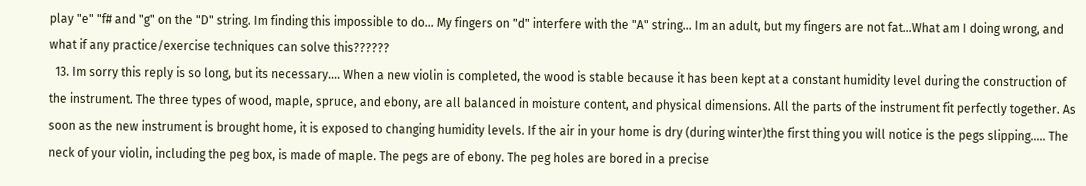play "e" "f# and "g" on the "D" string. Im finding this impossible to do... My fingers on "d" interfere with the "A" string... Im an adult, but my fingers are not fat...What am I doing wrong, and what if any practice/exercise techniques can solve this??????
  13. Im sorry this reply is so long, but its necessary.... When a new violin is completed, the wood is stable because it has been kept at a constant humidity level during the construction of the instrument. The three types of wood, maple, spruce, and ebony, are all balanced in moisture content, and physical dimensions. All the parts of the instrument fit perfectly together. As soon as the new instrument is brought home, it is exposed to changing humidity levels. If the air in your home is dry (during winter)the first thing you will notice is the pegs slipping..... The neck of your violin, including the peg box, is made of maple. The pegs are of ebony. The peg holes are bored in a precise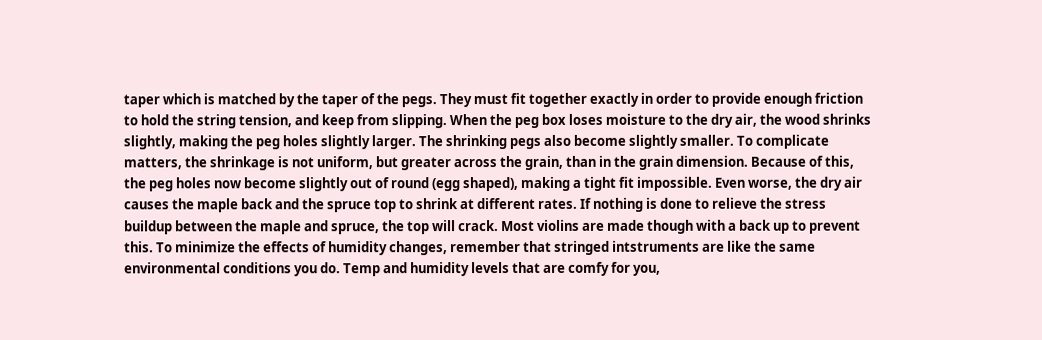taper which is matched by the taper of the pegs. They must fit together exactly in order to provide enough friction to hold the string tension, and keep from slipping. When the peg box loses moisture to the dry air, the wood shrinks slightly, making the peg holes slightly larger. The shrinking pegs also become slightly smaller. To complicate matters, the shrinkage is not uniform, but greater across the grain, than in the grain dimension. Because of this, the peg holes now become slightly out of round (egg shaped), making a tight fit impossible. Even worse, the dry air causes the maple back and the spruce top to shrink at different rates. If nothing is done to relieve the stress buildup between the maple and spruce, the top will crack. Most violins are made though with a back up to prevent this. To minimize the effects of humidity changes, remember that stringed intstruments are like the same environmental conditions you do. Temp and humidity levels that are comfy for you,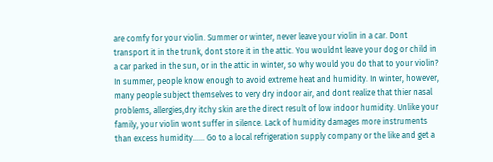are comfy for your violin. Summer or winter, never leave your violin in a car. Dont transport it in the trunk, dont store it in the attic. You wouldnt leave your dog or child in a car parked in the sun, or in the attic in winter, so why would you do that to your violin? In summer, people know enough to avoid extreme heat and humidity. In winter, however, many people subject themselves to very dry indoor air, and dont realize that thier nasal problems, allergies,dry itchy skin are the direct result of low indoor humidity. Unlike your family, your violin wont suffer in silence. Lack of humidity damages more instruments than excess humidity...... Go to a local refrigeration supply company or the like and get a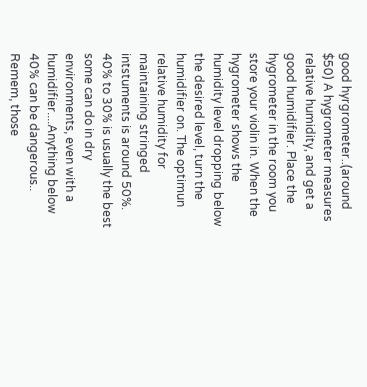good hyrgrometer..(around $50) A hygrometer measures relative humidity, and get a good humidifier. Place the hygrometer in the room you store your violin in. When the hygrometer shows the humidity level dropping below the desired level, turn the humidifier on. The optimun relative humidity for maintaining stringed intstuments is around 50%. 40% to 30% is usually the best some can do in dry environments, even with a humidifier....Anything below 40% can be dangerous.. Remem, those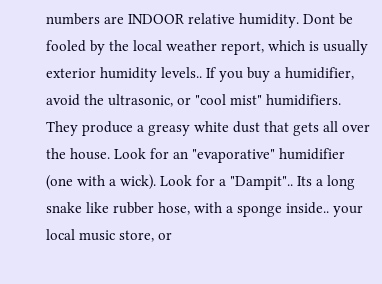numbers are INDOOR relative humidity. Dont be fooled by the local weather report, which is usually exterior humidity levels.. If you buy a humidifier, avoid the ultrasonic, or "cool mist" humidifiers. They produce a greasy white dust that gets all over the house. Look for an "evaporative" humidifier (one with a wick). Look for a "Dampit".. Its a long snake like rubber hose, with a sponge inside.. your local music store, or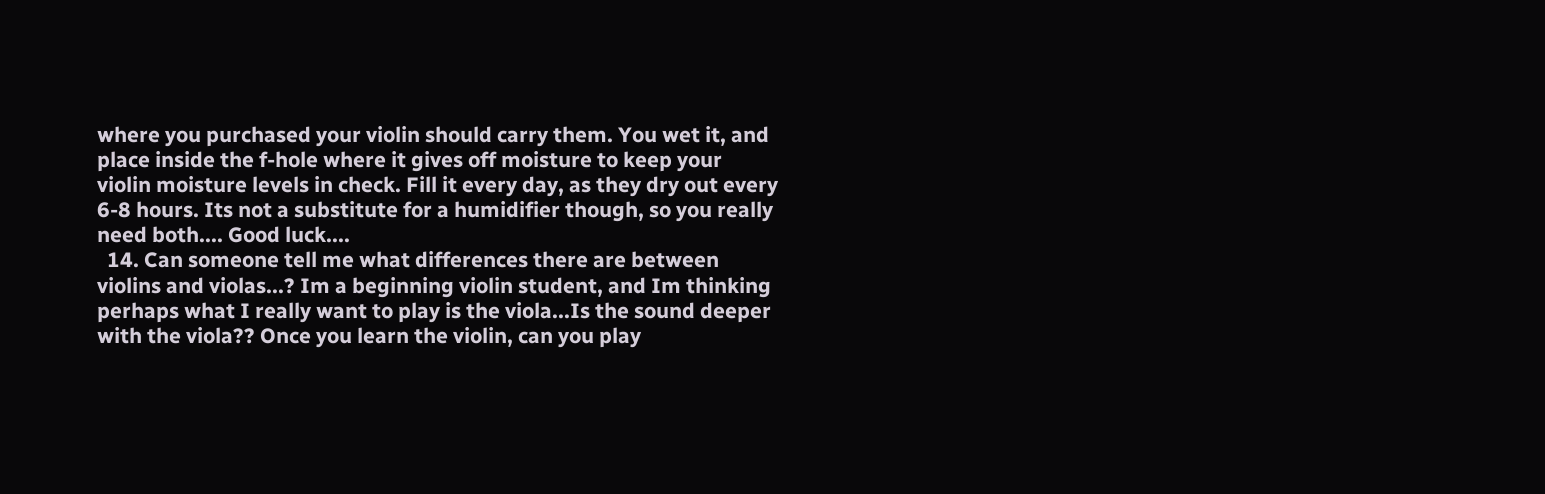where you purchased your violin should carry them. You wet it, and place inside the f-hole where it gives off moisture to keep your violin moisture levels in check. Fill it every day, as they dry out every 6-8 hours. Its not a substitute for a humidifier though, so you really need both.... Good luck....
  14. Can someone tell me what differences there are between violins and violas...? Im a beginning violin student, and Im thinking perhaps what I really want to play is the viola...Is the sound deeper with the viola?? Once you learn the violin, can you play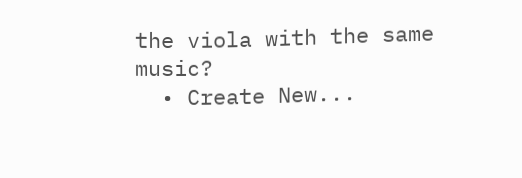the viola with the same music?
  • Create New...